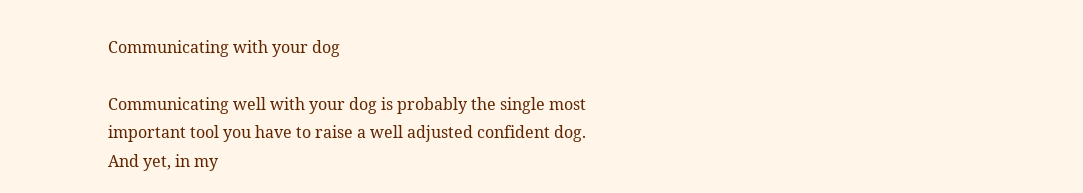Communicating with your dog

Communicating well with your dog is probably the single most important tool you have to raise a well adjusted confident dog. And yet, in my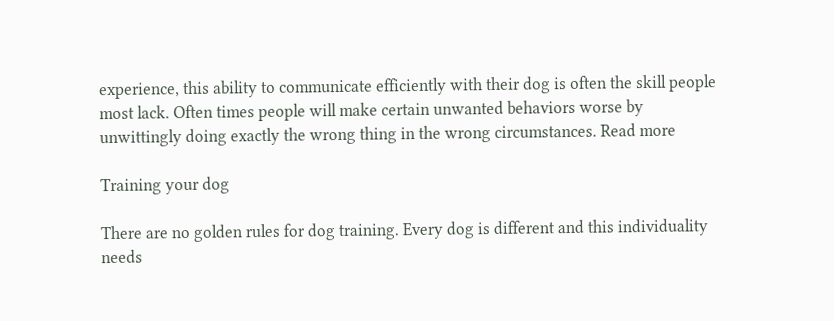experience, this ability to communicate efficiently with their dog is often the skill people most lack. Often times people will make certain unwanted behaviors worse by unwittingly doing exactly the wrong thing in the wrong circumstances. Read more

Training your dog

There are no golden rules for dog training. Every dog is different and this individuality needs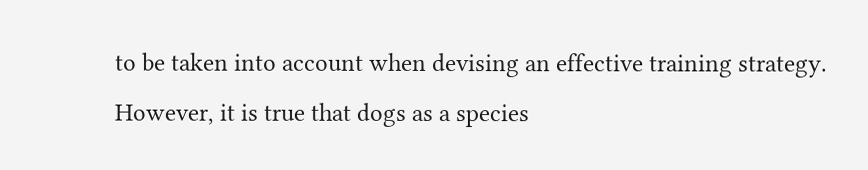to be taken into account when devising an effective training strategy. However, it is true that dogs as a species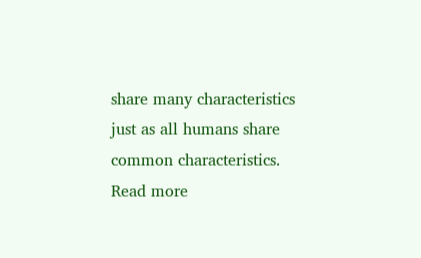share many characteristics just as all humans share common characteristics. Read more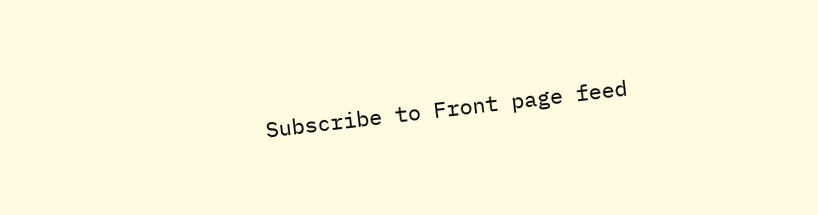Subscribe to Front page feed